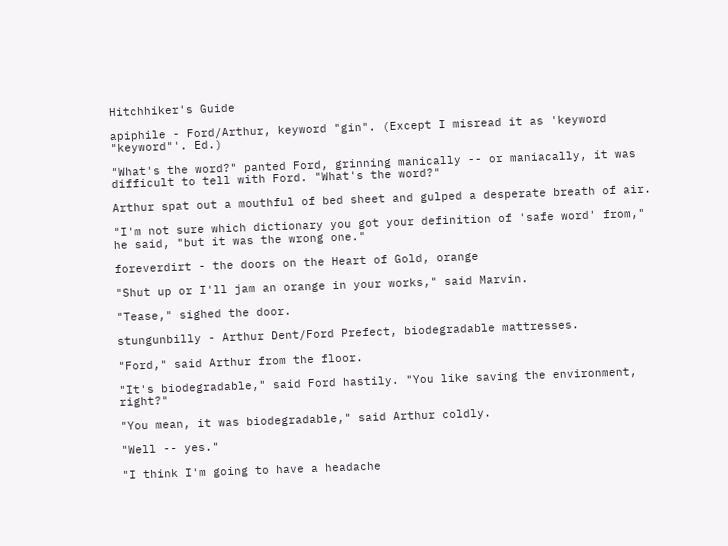Hitchhiker's Guide

apiphile - Ford/Arthur, keyword "gin". (Except I misread it as 'keyword "keyword"'. Ed.)

"What's the word?" panted Ford, grinning manically -- or maniacally, it was difficult to tell with Ford. "What's the word?"

Arthur spat out a mouthful of bed sheet and gulped a desperate breath of air.

"I'm not sure which dictionary you got your definition of 'safe word' from," he said, "but it was the wrong one."

foreverdirt - the doors on the Heart of Gold, orange

"Shut up or I'll jam an orange in your works," said Marvin.

"Tease," sighed the door.

stungunbilly - Arthur Dent/Ford Prefect, biodegradable mattresses.

"Ford," said Arthur from the floor.

"It's biodegradable," said Ford hastily. "You like saving the environment, right?"

"You mean, it was biodegradable," said Arthur coldly.

"Well -- yes."

"I think I'm going to have a headache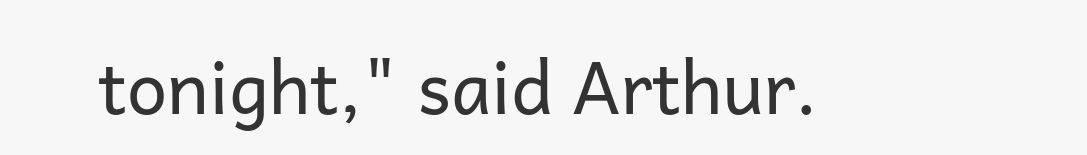tonight," said Arthur.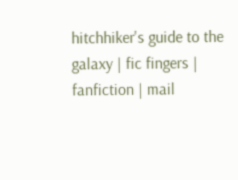hitchhiker's guide to the galaxy | fic fingers | fanfiction | mail